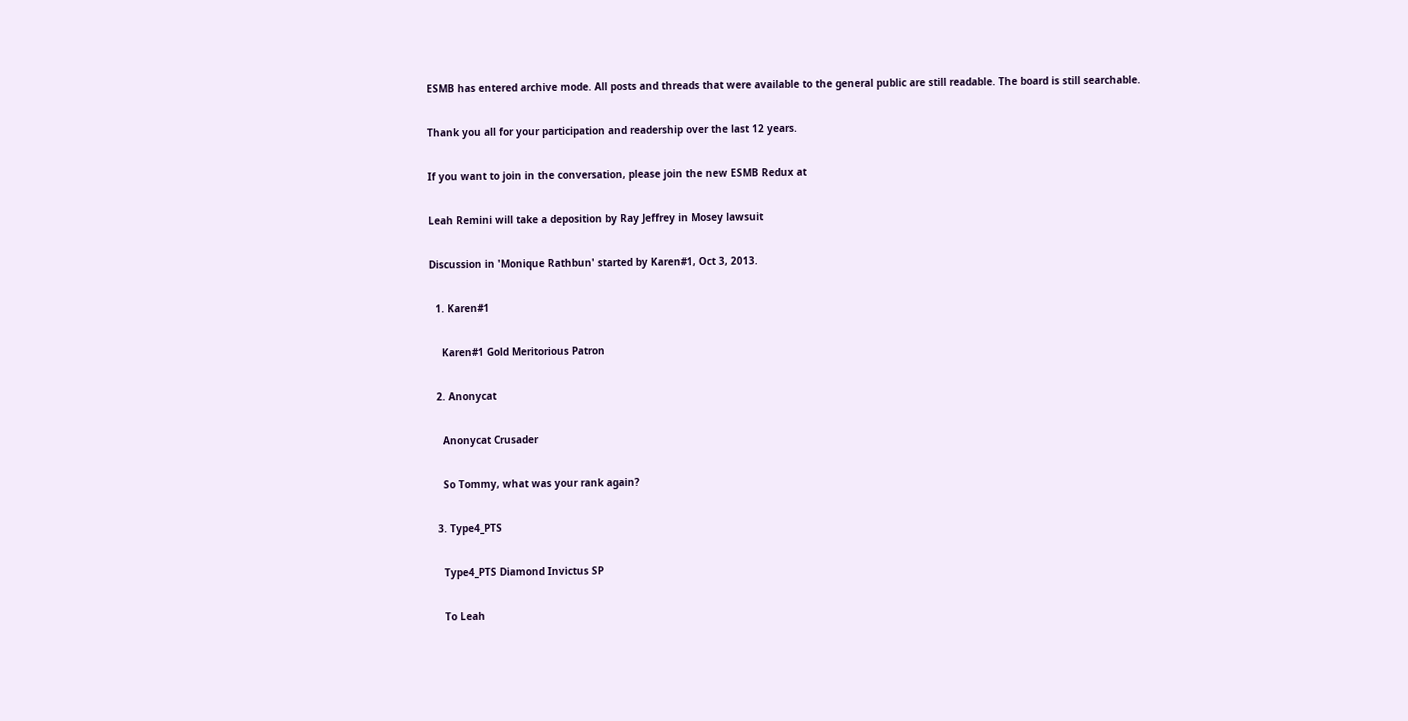ESMB has entered archive mode. All posts and threads that were available to the general public are still readable. The board is still searchable.

Thank you all for your participation and readership over the last 12 years.

If you want to join in the conversation, please join the new ESMB Redux at

Leah Remini will take a deposition by Ray Jeffrey in Mosey lawsuit

Discussion in 'Monique Rathbun' started by Karen#1, Oct 3, 2013.

  1. Karen#1

    Karen#1 Gold Meritorious Patron

  2. Anonycat

    Anonycat Crusader

    So Tommy, what was your rank again?

  3. Type4_PTS

    Type4_PTS Diamond Invictus SP

    To Leah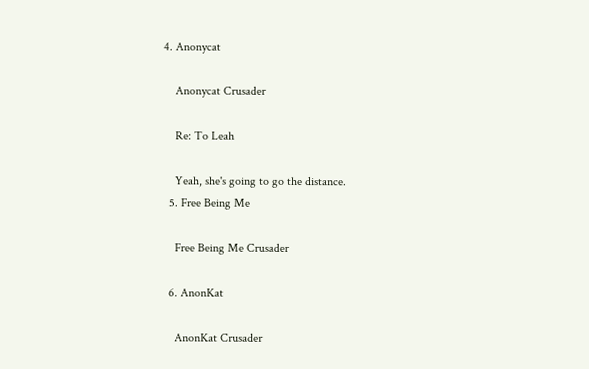4. Anonycat

    Anonycat Crusader

    Re: To Leah

    Yeah, she's going to go the distance.
  5. Free Being Me

    Free Being Me Crusader

  6. AnonKat

    AnonKat Crusader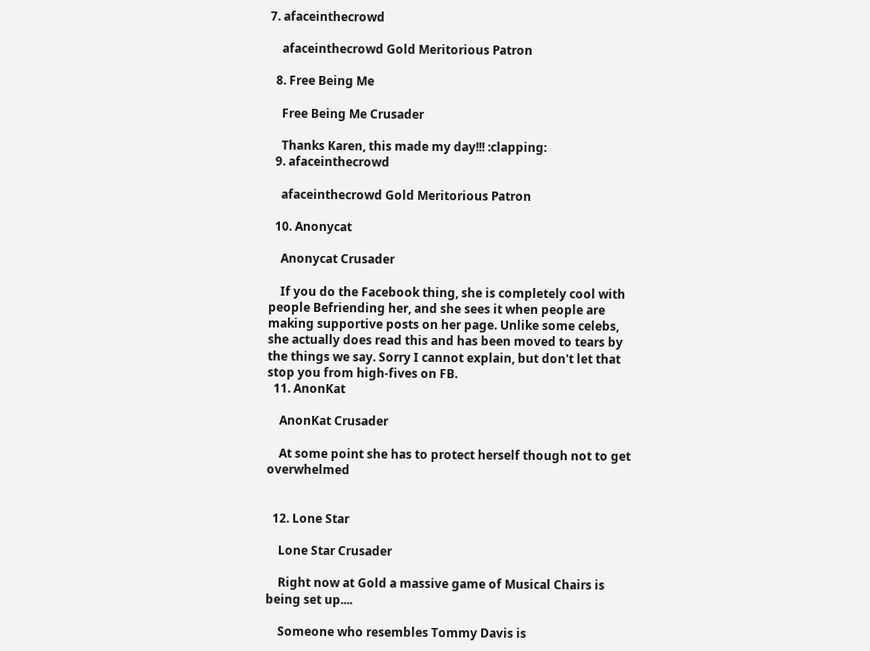7. afaceinthecrowd

    afaceinthecrowd Gold Meritorious Patron

  8. Free Being Me

    Free Being Me Crusader

    Thanks Karen, this made my day!!! :clapping:
  9. afaceinthecrowd

    afaceinthecrowd Gold Meritorious Patron

  10. Anonycat

    Anonycat Crusader

    If you do the Facebook thing, she is completely cool with people Befriending her, and she sees it when people are making supportive posts on her page. Unlike some celebs, she actually does read this and has been moved to tears by the things we say. Sorry I cannot explain, but don't let that stop you from high-fives on FB.
  11. AnonKat

    AnonKat Crusader

    At some point she has to protect herself though not to get overwhelmed


  12. Lone Star

    Lone Star Crusader

    Right now at Gold a massive game of Musical Chairs is being set up....

    Someone who resembles Tommy Davis is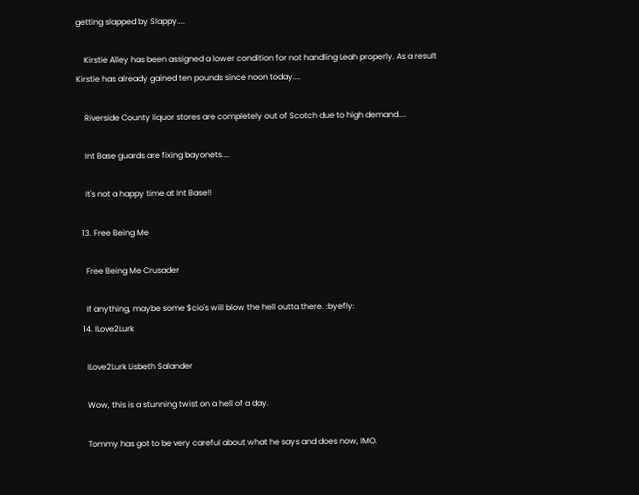getting slapped by Slappy....

    Kirstie Alley has been assigned a lower condition for not handling Leah properly. As a result Kirstie has already gained ten pounds since noon today....

    Riverside County liquor stores are completely out of Scotch due to high demand....

    Int Base guards are fixing bayonets....

    It's not a happy time at Int Base!!

  13. Free Being Me

    Free Being Me Crusader

    If anything, maybe some $cio's will blow the hell outta there. :byefly:
  14. ILove2Lurk

    ILove2Lurk Lisbeth Salander

    Wow, this is a stunning twist on a hell of a day.

    Tommy has got to be very careful about what he says and does now, IMO.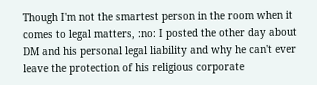Though I'm not the smartest person in the room when it comes to legal matters, :no: I posted the other day about DM and his personal legal liability and why he can't ever leave the protection of his religious corporate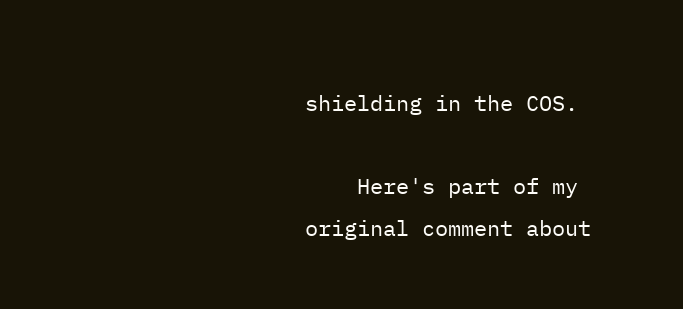shielding in the COS.

    Here's part of my original comment about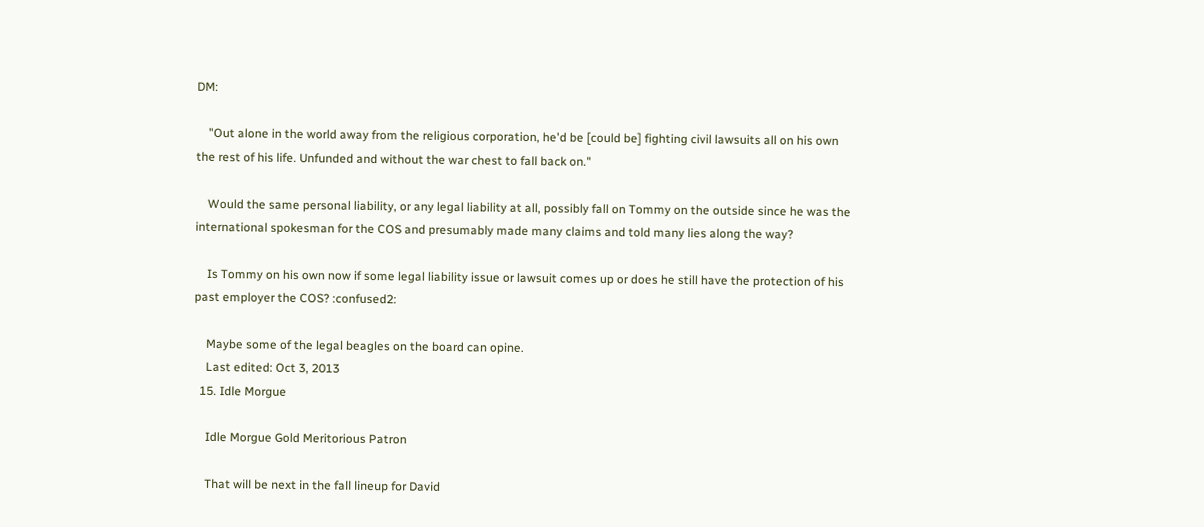DM:

    "Out alone in the world away from the religious corporation, he'd be [could be] fighting civil lawsuits all on his own the rest of his life. Unfunded and without the war chest to fall back on."

    Would the same personal liability, or any legal liability at all, possibly fall on Tommy on the outside since he was the international spokesman for the COS and presumably made many claims and told many lies along the way?

    Is Tommy on his own now if some legal liability issue or lawsuit comes up or does he still have the protection of his past employer the COS? :confused2:

    Maybe some of the legal beagles on the board can opine.
    Last edited: Oct 3, 2013
  15. Idle Morgue

    Idle Morgue Gold Meritorious Patron

    That will be next in the fall lineup for David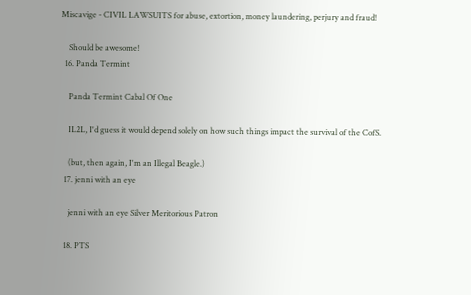Miscavige - CIVIL LAWSUITS for abuse, extortion, money laundering, perjury and fraud!

    Should be awesome!
  16. Panda Termint

    Panda Termint Cabal Of One

    IL2L, I'd guess it would depend solely on how such things impact the survival of the CofS.

    (but, then again, I'm an Illegal Beagle.)
  17. jenni with an eye

    jenni with an eye Silver Meritorious Patron

  18. PTS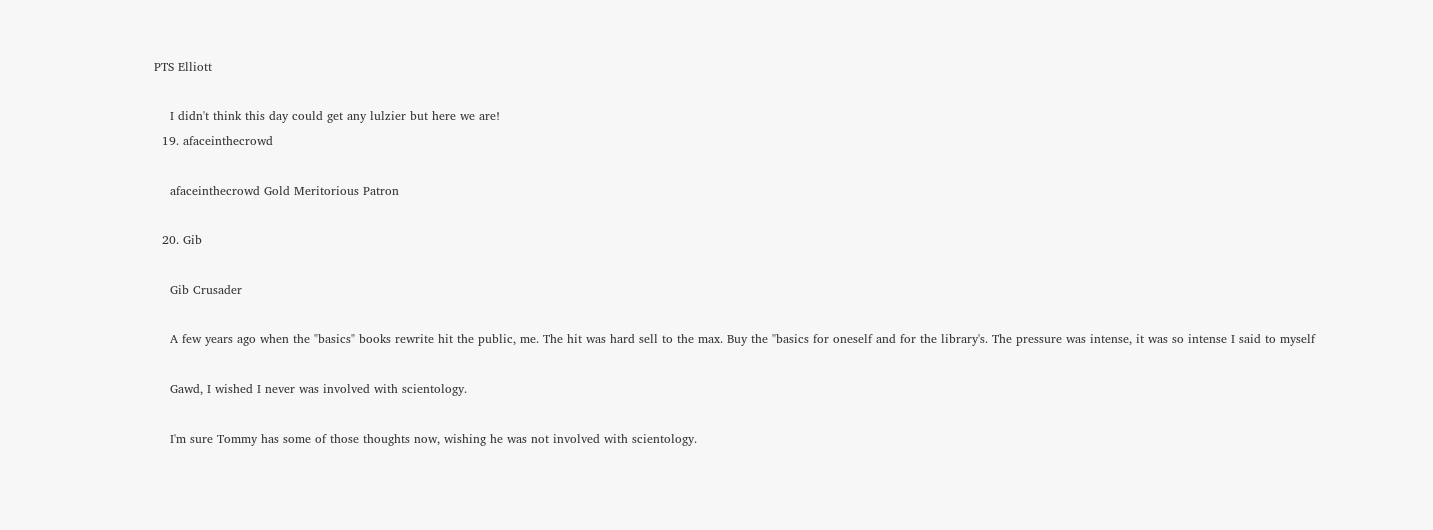PTS Elliott

    I didn't think this day could get any lulzier but here we are!
  19. afaceinthecrowd

    afaceinthecrowd Gold Meritorious Patron

  20. Gib

    Gib Crusader

    A few years ago when the "basics" books rewrite hit the public, me. The hit was hard sell to the max. Buy the "basics for oneself and for the library's. The pressure was intense, it was so intense I said to myself

    Gawd, I wished I never was involved with scientology.

    I'm sure Tommy has some of those thoughts now, wishing he was not involved with scientology.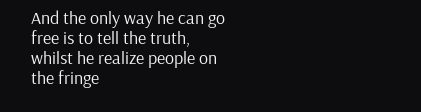And the only way he can go free is to tell the truth, whilst he realize people on the fringe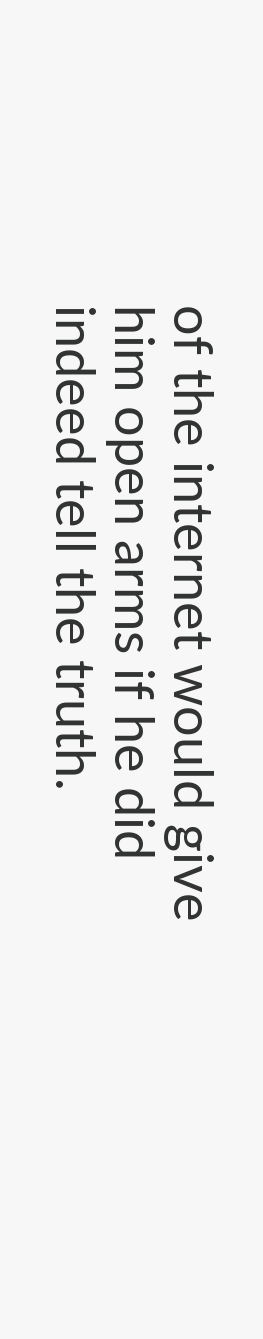of the internet would give him open arms if he did indeed tell the truth.